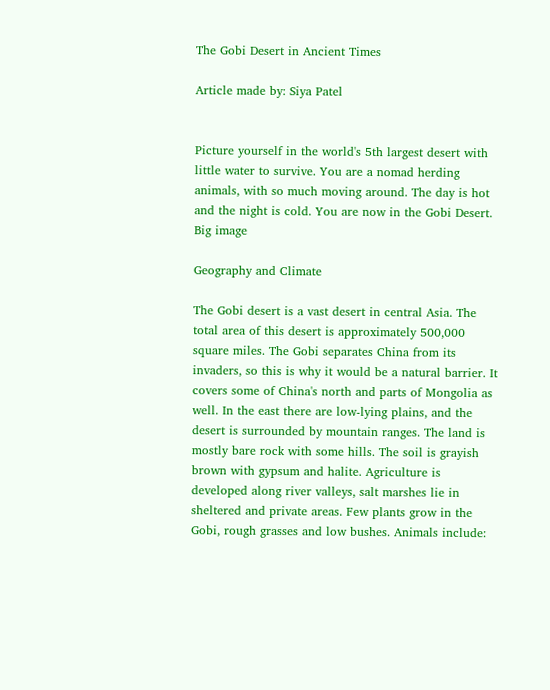The Gobi Desert in Ancient Times

Article made by: Siya Patel


Picture yourself in the world's 5th largest desert with little water to survive. You are a nomad herding animals, with so much moving around. The day is hot and the night is cold. You are now in the Gobi Desert.
Big image

Geography and Climate

The Gobi desert is a vast desert in central Asia. The total area of this desert is approximately 500,000 square miles. The Gobi separates China from its invaders, so this is why it would be a natural barrier. It covers some of China's north and parts of Mongolia as well. In the east there are low-lying plains, and the desert is surrounded by mountain ranges. The land is mostly bare rock with some hills. The soil is grayish brown with gypsum and halite. Agriculture is developed along river valleys, salt marshes lie in sheltered and private areas. Few plants grow in the Gobi, rough grasses and low bushes. Animals include: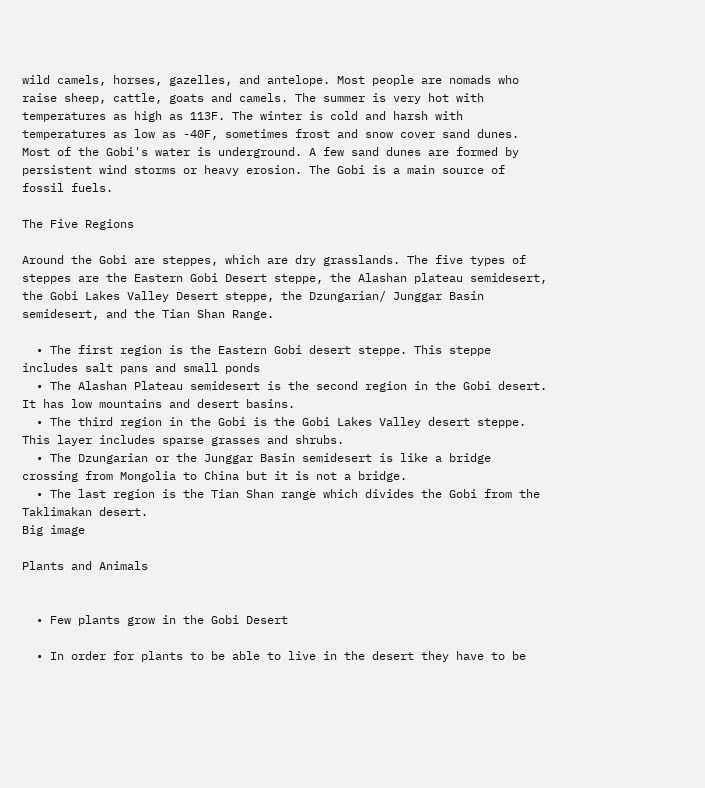wild camels, horses, gazelles, and antelope. Most people are nomads who raise sheep, cattle, goats and camels. The summer is very hot with temperatures as high as 113F. The winter is cold and harsh with temperatures as low as -40F, sometimes frost and snow cover sand dunes. Most of the Gobi's water is underground. A few sand dunes are formed by persistent wind storms or heavy erosion. The Gobi is a main source of fossil fuels.

The Five Regions

Around the Gobi are steppes, which are dry grasslands. The five types of steppes are the Eastern Gobi Desert steppe, the Alashan plateau semidesert, the Gobi Lakes Valley Desert steppe, the Dzungarian/ Junggar Basin semidesert, and the Tian Shan Range.

  • The first region is the Eastern Gobi desert steppe. This steppe includes salt pans and small ponds
  • The Alashan Plateau semidesert is the second region in the Gobi desert. It has low mountains and desert basins.
  • The third region in the Gobi is the Gobi Lakes Valley desert steppe. This layer includes sparse grasses and shrubs.
  • The Dzungarian or the Junggar Basin semidesert is like a bridge crossing from Mongolia to China but it is not a bridge.
  • The last region is the Tian Shan range which divides the Gobi from the Taklimakan desert.
Big image

Plants and Animals


  • Few plants grow in the Gobi Desert

  • In order for plants to be able to live in the desert they have to be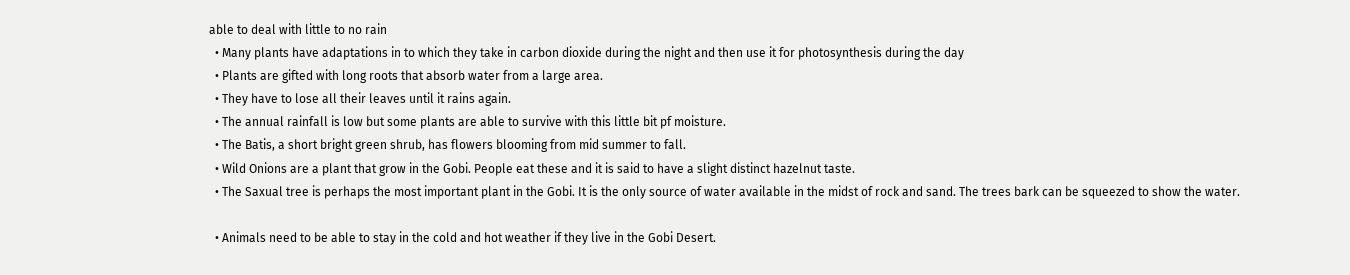able to deal with little to no rain
  • Many plants have adaptations in to which they take in carbon dioxide during the night and then use it for photosynthesis during the day
  • Plants are gifted with long roots that absorb water from a large area.
  • They have to lose all their leaves until it rains again.
  • The annual rainfall is low but some plants are able to survive with this little bit pf moisture.
  • The Batis, a short bright green shrub, has flowers blooming from mid summer to fall.
  • Wild Onions are a plant that grow in the Gobi. People eat these and it is said to have a slight distinct hazelnut taste.
  • The Saxual tree is perhaps the most important plant in the Gobi. It is the only source of water available in the midst of rock and sand. The trees bark can be squeezed to show the water.

  • Animals need to be able to stay in the cold and hot weather if they live in the Gobi Desert.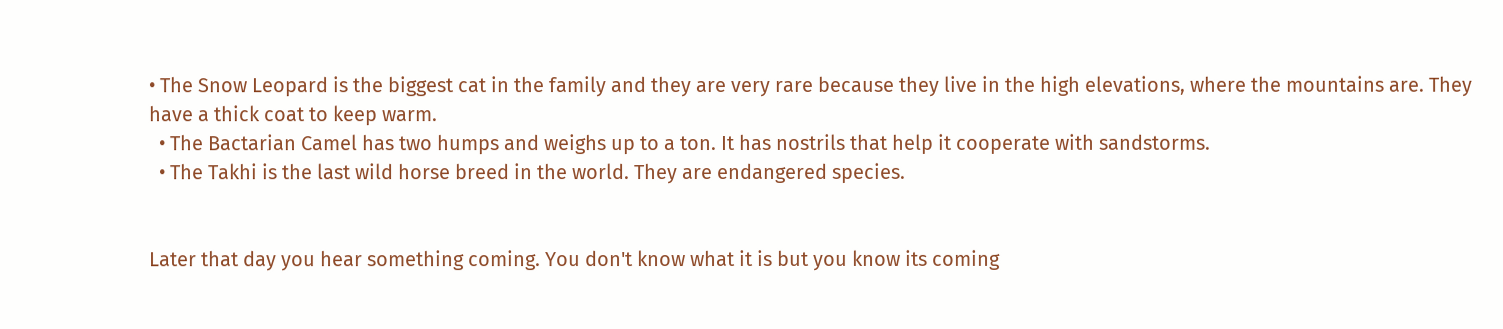• The Snow Leopard is the biggest cat in the family and they are very rare because they live in the high elevations, where the mountains are. They have a thick coat to keep warm.
  • The Bactarian Camel has two humps and weighs up to a ton. It has nostrils that help it cooperate with sandstorms.
  • The Takhi is the last wild horse breed in the world. They are endangered species.


Later that day you hear something coming. You don't know what it is but you know its coming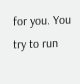for you. You try to run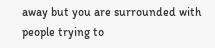away but you are surrounded with people trying to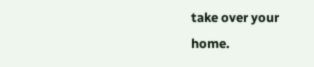take over your home.